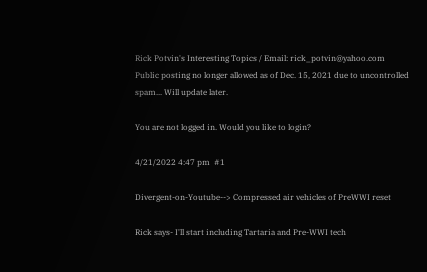Rick Potvin's Interesting Topics / Email: rick_potvin@yahoo.com
Public posting no longer allowed as of Dec. 15, 2021 due to uncontrolled spam... Will update later.

You are not logged in. Would you like to login?

4/21/2022 4:47 pm  #1

Divergent-on-Youtube--> Compressed air vehicles of PreWWI reset

Rick says- I'll start including Tartaria and Pre-WWI tech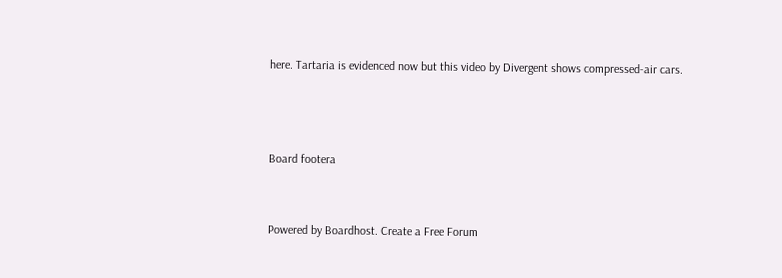here. Tartaria is evidenced now but this video by Divergent shows compressed-air cars.



Board footera


Powered by Boardhost. Create a Free Forum